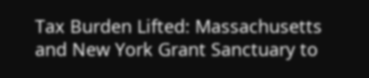Tax Burden Lifted: Massachusetts and New York Grant Sanctuary to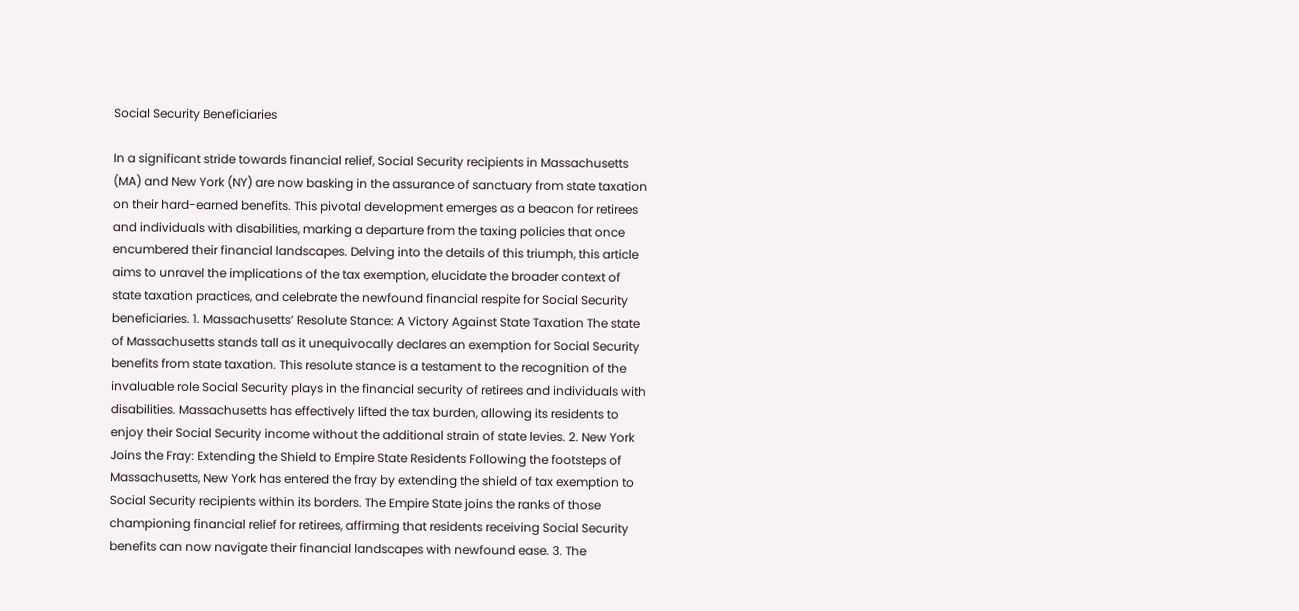Social Security Beneficiaries

In a significant stride towards financial relief, Social Security recipients in Massachusetts (MA) and New York (NY) are now basking in the assurance of sanctuary from state taxation on their hard-earned benefits. This pivotal development emerges as a beacon for retirees and individuals with disabilities, marking a departure from the taxing policies that once encumbered their financial landscapes. Delving into the details of this triumph, this article aims to unravel the implications of the tax exemption, elucidate the broader context of state taxation practices, and celebrate the newfound financial respite for Social Security beneficiaries. 1. Massachusetts’ Resolute Stance: A Victory Against State Taxation The state of Massachusetts stands tall as it unequivocally declares an exemption for Social Security benefits from state taxation. This resolute stance is a testament to the recognition of the invaluable role Social Security plays in the financial security of retirees and individuals with disabilities. Massachusetts has effectively lifted the tax burden, allowing its residents to enjoy their Social Security income without the additional strain of state levies. 2. New York Joins the Fray: Extending the Shield to Empire State Residents Following the footsteps of Massachusetts, New York has entered the fray by extending the shield of tax exemption to Social Security recipients within its borders. The Empire State joins the ranks of those championing financial relief for retirees, affirming that residents receiving Social Security benefits can now navigate their financial landscapes with newfound ease. 3. The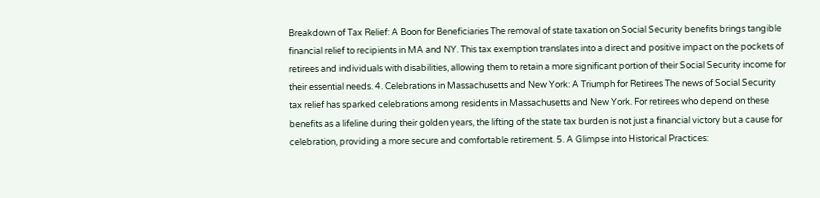Breakdown of Tax Relief: A Boon for Beneficiaries The removal of state taxation on Social Security benefits brings tangible financial relief to recipients in MA and NY. This tax exemption translates into a direct and positive impact on the pockets of retirees and individuals with disabilities, allowing them to retain a more significant portion of their Social Security income for their essential needs. 4. Celebrations in Massachusetts and New York: A Triumph for Retirees The news of Social Security tax relief has sparked celebrations among residents in Massachusetts and New York. For retirees who depend on these benefits as a lifeline during their golden years, the lifting of the state tax burden is not just a financial victory but a cause for celebration, providing a more secure and comfortable retirement. 5. A Glimpse into Historical Practices: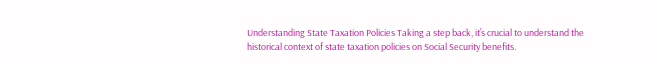Understanding State Taxation Policies Taking a step back, it’s crucial to understand the historical context of state taxation policies on Social Security benefits.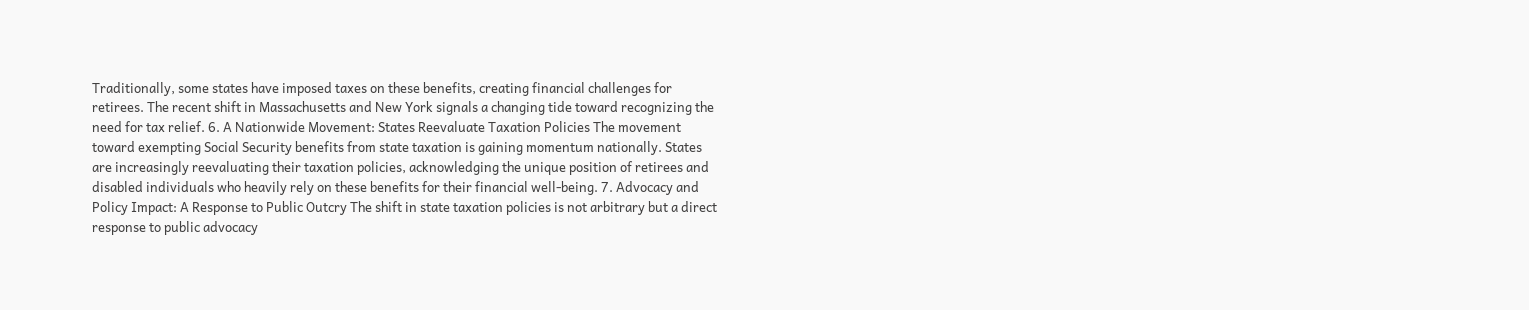Traditionally, some states have imposed taxes on these benefits, creating financial challenges for retirees. The recent shift in Massachusetts and New York signals a changing tide toward recognizing the need for tax relief. 6. A Nationwide Movement: States Reevaluate Taxation Policies The movement toward exempting Social Security benefits from state taxation is gaining momentum nationally. States are increasingly reevaluating their taxation policies, acknowledging the unique position of retirees and disabled individuals who heavily rely on these benefits for their financial well-being. 7. Advocacy and Policy Impact: A Response to Public Outcry The shift in state taxation policies is not arbitrary but a direct response to public advocacy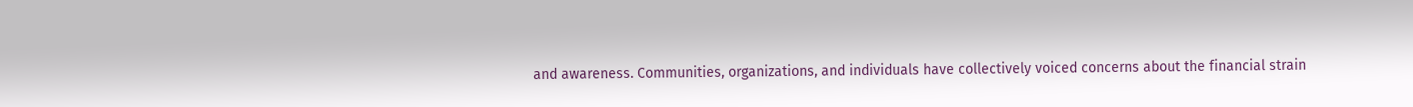and awareness. Communities, organizations, and individuals have collectively voiced concerns about the financial strain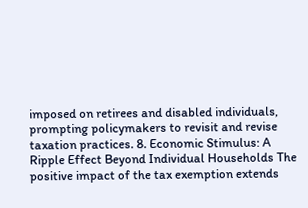imposed on retirees and disabled individuals, prompting policymakers to revisit and revise taxation practices. 8. Economic Stimulus: A Ripple Effect Beyond Individual Households The positive impact of the tax exemption extends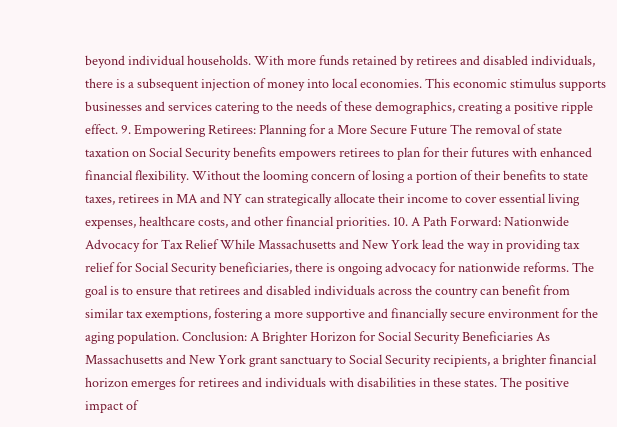beyond individual households. With more funds retained by retirees and disabled individuals, there is a subsequent injection of money into local economies. This economic stimulus supports businesses and services catering to the needs of these demographics, creating a positive ripple effect. 9. Empowering Retirees: Planning for a More Secure Future The removal of state taxation on Social Security benefits empowers retirees to plan for their futures with enhanced financial flexibility. Without the looming concern of losing a portion of their benefits to state taxes, retirees in MA and NY can strategically allocate their income to cover essential living expenses, healthcare costs, and other financial priorities. 10. A Path Forward: Nationwide Advocacy for Tax Relief While Massachusetts and New York lead the way in providing tax relief for Social Security beneficiaries, there is ongoing advocacy for nationwide reforms. The goal is to ensure that retirees and disabled individuals across the country can benefit from similar tax exemptions, fostering a more supportive and financially secure environment for the aging population. Conclusion: A Brighter Horizon for Social Security Beneficiaries As Massachusetts and New York grant sanctuary to Social Security recipients, a brighter financial horizon emerges for retirees and individuals with disabilities in these states. The positive impact of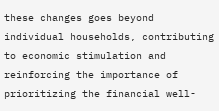these changes goes beyond individual households, contributing to economic stimulation and reinforcing the importance of prioritizing the financial well-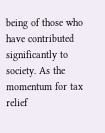being of those who have contributed significantly to society. As the momentum for tax relief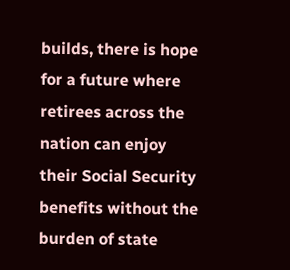builds, there is hope for a future where retirees across the nation can enjoy their Social Security benefits without the burden of state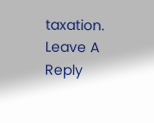taxation.
Leave A Reply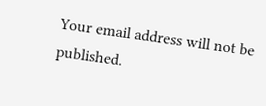Your email address will not be published.